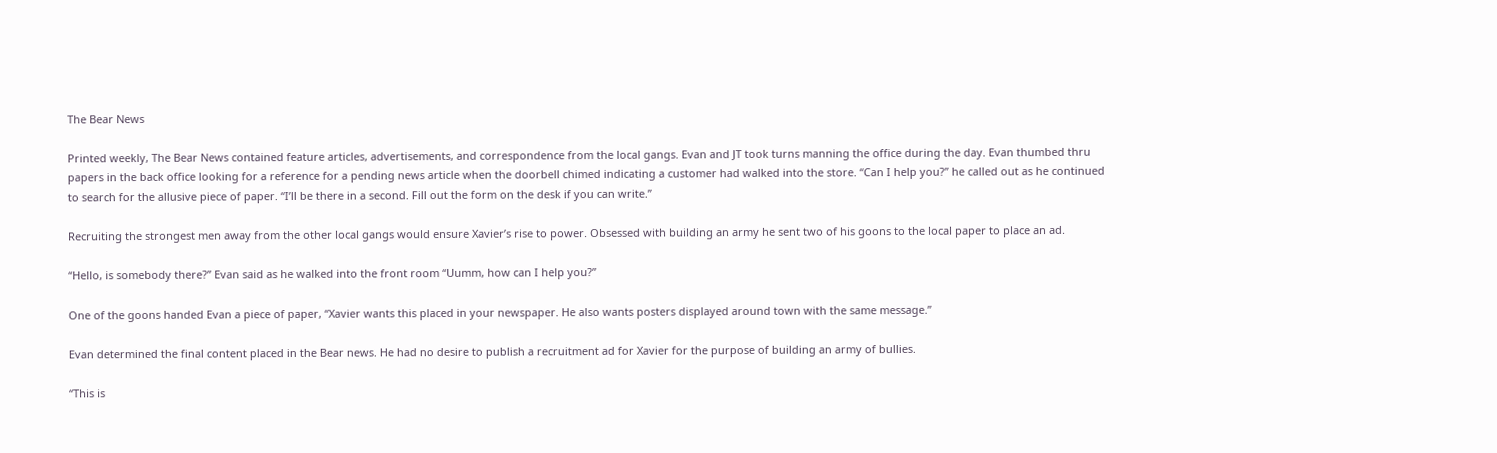The Bear News

Printed weekly, The Bear News contained feature articles, advertisements, and correspondence from the local gangs. Evan and JT took turns manning the office during the day. Evan thumbed thru papers in the back office looking for a reference for a pending news article when the doorbell chimed indicating a customer had walked into the store. “Can I help you?” he called out as he continued to search for the allusive piece of paper. “I’ll be there in a second. Fill out the form on the desk if you can write.”

Recruiting the strongest men away from the other local gangs would ensure Xavier’s rise to power. Obsessed with building an army he sent two of his goons to the local paper to place an ad.

“Hello, is somebody there?” Evan said as he walked into the front room “Uumm, how can I help you?”

One of the goons handed Evan a piece of paper, “Xavier wants this placed in your newspaper. He also wants posters displayed around town with the same message.”

Evan determined the final content placed in the Bear news. He had no desire to publish a recruitment ad for Xavier for the purpose of building an army of bullies.

“This is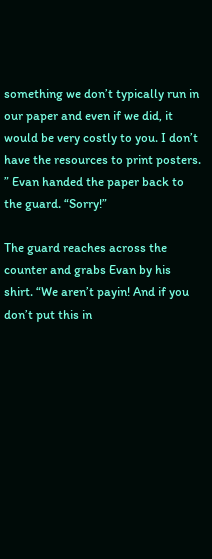something we don’t typically run in our paper and even if we did, it would be very costly to you. I don’t have the resources to print posters. ” Evan handed the paper back to the guard. “Sorry!”

The guard reaches across the counter and grabs Evan by his shirt. “We aren’t payin! And if you don’t put this in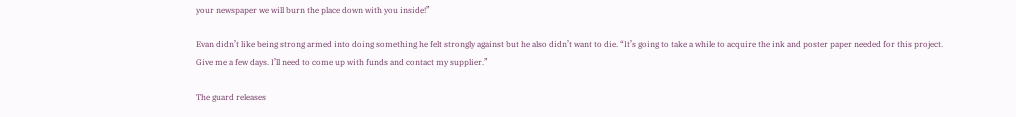your newspaper we will burn the place down with you inside!”

Evan didn’t like being strong armed into doing something he felt strongly against but he also didn’t want to die. “It’s going to take a while to acquire the ink and poster paper needed for this project. Give me a few days. I’ll need to come up with funds and contact my supplier.”

The guard releases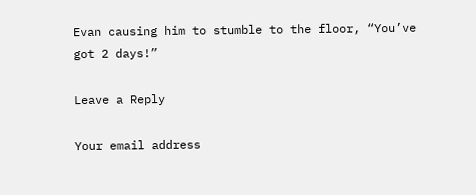Evan causing him to stumble to the floor, “You’ve got 2 days!”

Leave a Reply

Your email address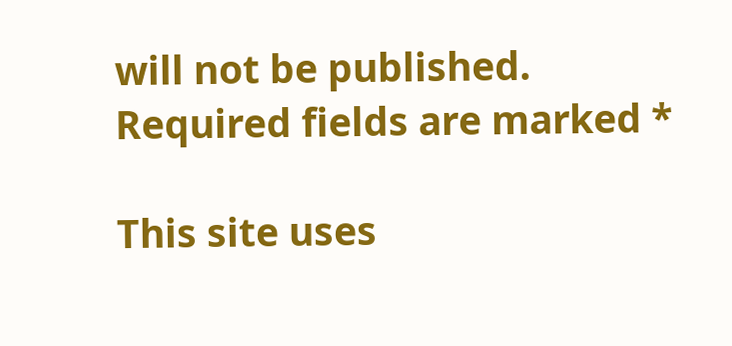will not be published. Required fields are marked *

This site uses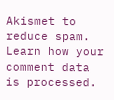Akismet to reduce spam. Learn how your comment data is processed.